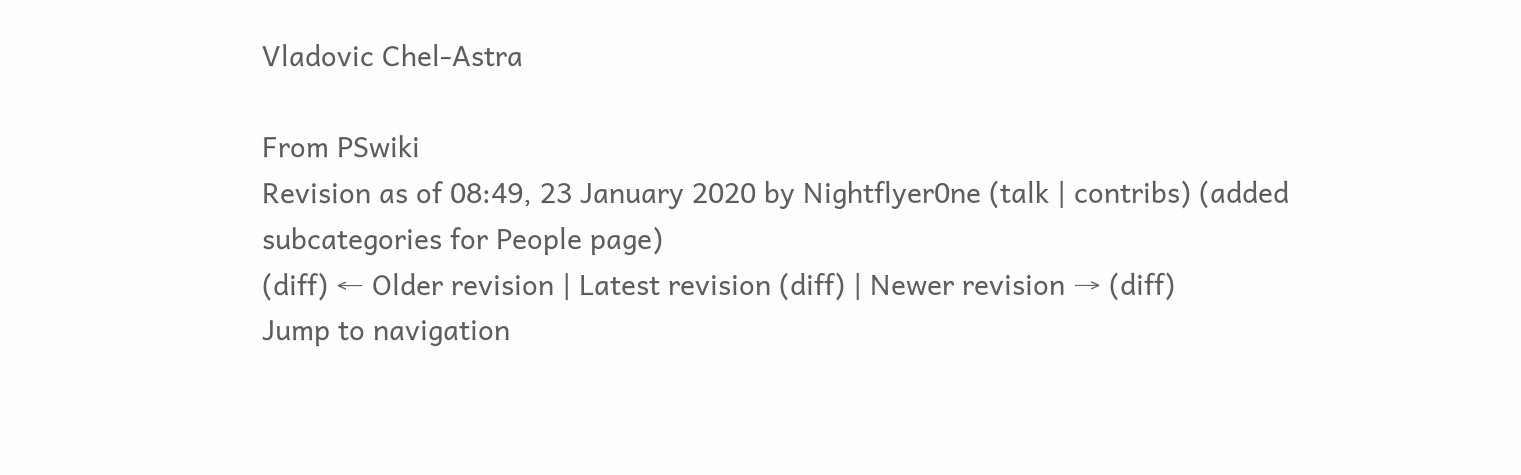Vladovic Chel-Astra

From PSwiki
Revision as of 08:49, 23 January 2020 by Nightflyer0ne (talk | contribs) (added subcategories for People page)
(diff) ← Older revision | Latest revision (diff) | Newer revision → (diff)
Jump to navigation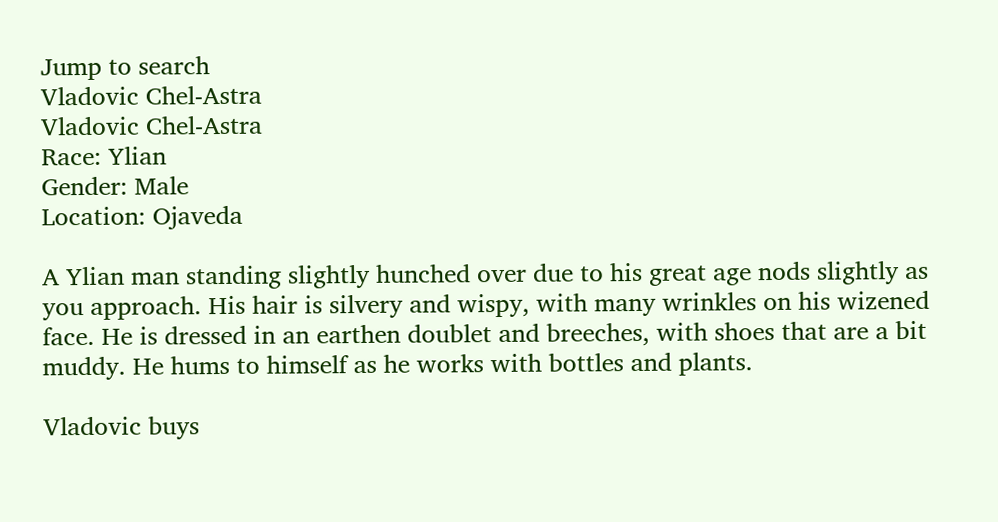Jump to search
Vladovic Chel-Astra
Vladovic Chel-Astra
Race: Ylian
Gender: Male
Location: Ojaveda

A Ylian man standing slightly hunched over due to his great age nods slightly as you approach. His hair is silvery and wispy, with many wrinkles on his wizened face. He is dressed in an earthen doublet and breeches, with shoes that are a bit muddy. He hums to himself as he works with bottles and plants.

Vladovic buys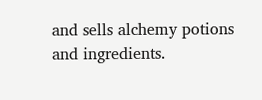and sells alchemy potions and ingredients.